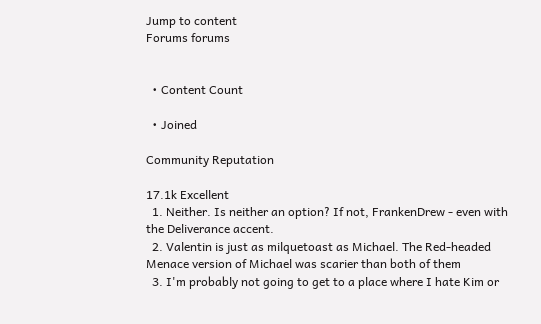Jump to content
Forums forums


  • Content Count

  • Joined

Community Reputation

17.1k Excellent
  1. Neither. Is neither an option? If not, FrankenDrew - even with the Deliverance accent.
  2. Valentin is just as milquetoast as Michael. The Red-headed Menace version of Michael was scarier than both of them
  3. I'm probably not going to get to a place where I hate Kim or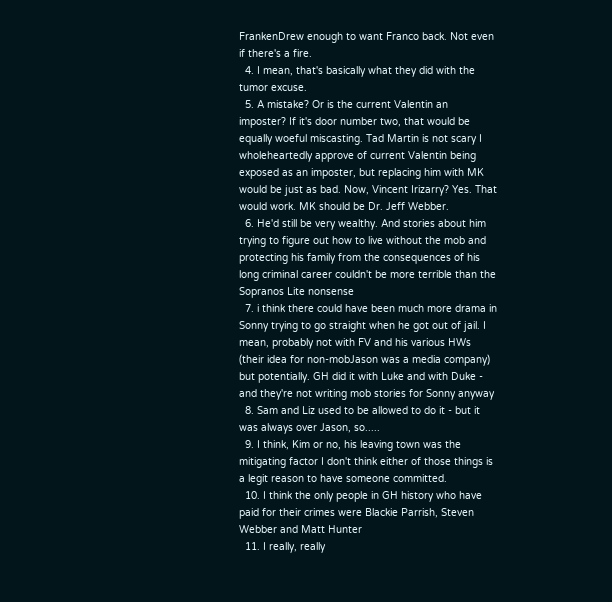FrankenDrew enough to want Franco back. Not even if there's a fire.
  4. I mean, that's basically what they did with the tumor excuse.
  5. A mistake? Or is the current Valentin an imposter? If it's door number two, that would be equally woeful miscasting. Tad Martin is not scary I wholeheartedly approve of current Valentin being exposed as an imposter, but replacing him with MK would be just as bad. Now, Vincent Irizarry? Yes. That would work. MK should be Dr. Jeff Webber.
  6. He'd still be very wealthy. And stories about him trying to figure out how to live without the mob and protecting his family from the consequences of his long criminal career couldn't be more terrible than the Sopranos Lite nonsense
  7. i think there could have been much more drama in Sonny trying to go straight when he got out of jail. I mean, probably not with FV and his various HWs (their idea for non-mobJason was a media company) but potentially. GH did it with Luke and with Duke - and they're not writing mob stories for Sonny anyway
  8. Sam and Liz used to be allowed to do it - but it was always over Jason, so.....
  9. I think, Kim or no, his leaving town was the mitigating factor I don't think either of those things is a legit reason to have someone committed.
  10. I think the only people in GH history who have paid for their crimes were Blackie Parrish, Steven Webber and Matt Hunter
  11. I really, really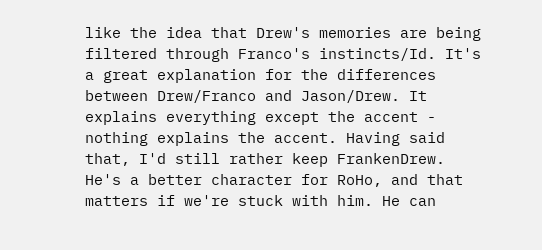like the idea that Drew's memories are being filtered through Franco's instincts/Id. It's a great explanation for the differences between Drew/Franco and Jason/Drew. It explains everything except the accent - nothing explains the accent. Having said that, I'd still rather keep FrankenDrew. He's a better character for RoHo, and that matters if we're stuck with him. He can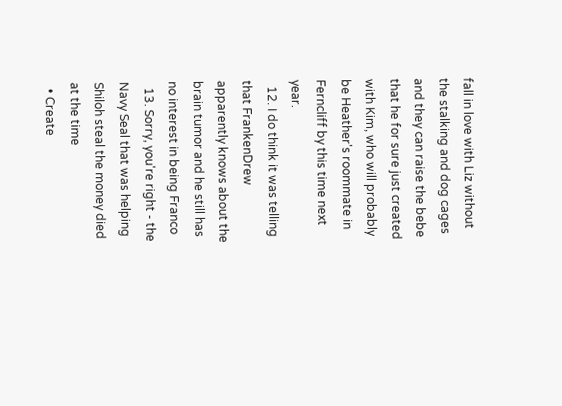fall in love with Liz without the stalking and dog cages and they can raise the bebe that he for sure just created with Kim, who will probably be Heather's roommate in Ferncliff by this time next year.
  12. I do think it was telling that FrankenDrew apparently knows about the brain tumor and he still has no interest in being Franco
  13. Sorry, you're right - the Navy Seal that was helping Shiloh steal the money died at the time
  • Create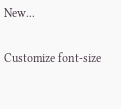New...

Customize font-size